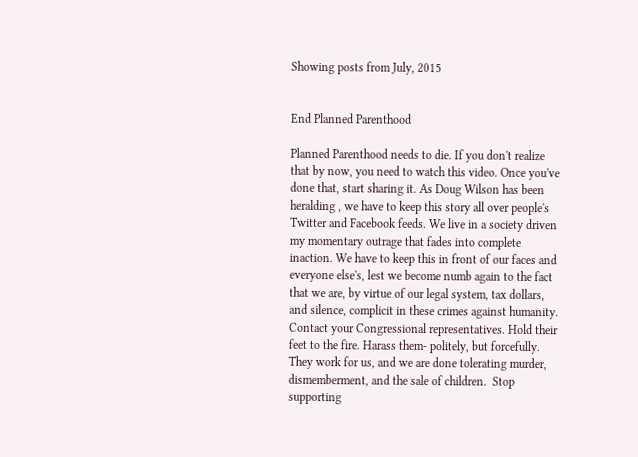Showing posts from July, 2015


End Planned Parenthood

Planned Parenthood needs to die. If you don't realize that by now, you need to watch this video. Once you've done that, start sharing it. As Doug Wilson has been heralding , we have to keep this story all over people's Twitter and Facebook feeds. We live in a society driven my momentary outrage that fades into complete inaction. We have to keep this in front of our faces and everyone else's, lest we become numb again to the fact that we are, by virtue of our legal system, tax dollars, and silence, complicit in these crimes against humanity.  Contact your Congressional representatives. Hold their feet to the fire. Harass them- politely, but forcefully. They work for us, and we are done tolerating murder, dismemberment, and the sale of children.  Stop supporting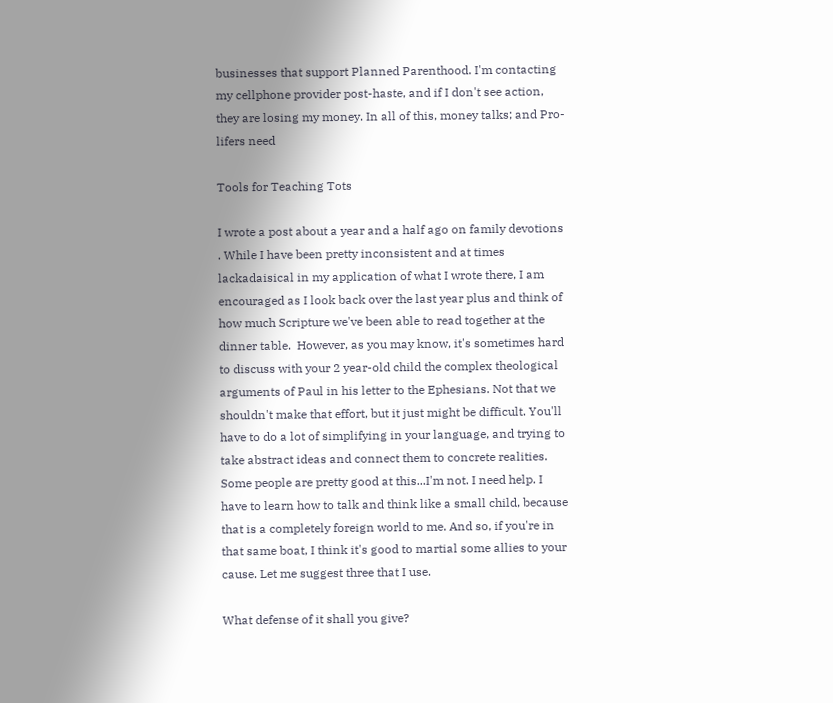businesses that support Planned Parenthood. I'm contacting my cellphone provider post-haste, and if I don't see action, they are losing my money. In all of this, money talks; and Pro-lifers need

Tools for Teaching Tots

I wrote a post about a year and a half ago on family devotions . While I have been pretty inconsistent and at times lackadaisical in my application of what I wrote there, I am encouraged as I look back over the last year plus and think of how much Scripture we've been able to read together at the dinner table.  However, as you may know, it's sometimes hard to discuss with your 2 year-old child the complex theological arguments of Paul in his letter to the Ephesians. Not that we shouldn't make that effort, but it just might be difficult. You'll have to do a lot of simplifying in your language, and trying to take abstract ideas and connect them to concrete realities. Some people are pretty good at this...I'm not. I need help. I have to learn how to talk and think like a small child, because that is a completely foreign world to me. And so, if you're in that same boat, I think it's good to martial some allies to your cause. Let me suggest three that I use.

What defense of it shall you give?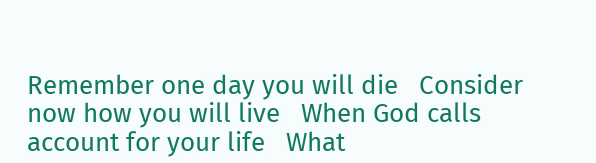Remember one day you will die   Consider now how you will live   When God calls account for your life   What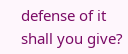defense of it shall you give?